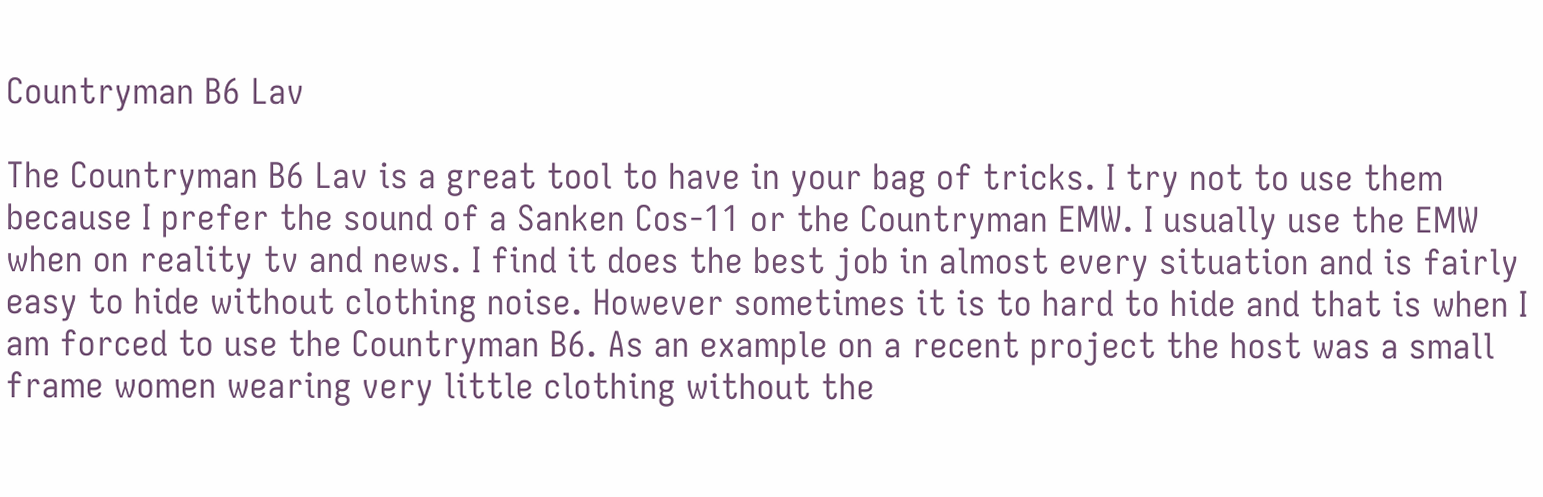Countryman B6 Lav

The Countryman B6 Lav is a great tool to have in your bag of tricks. I try not to use them because I prefer the sound of a Sanken Cos-11 or the Countryman EMW. I usually use the EMW when on reality tv and news. I find it does the best job in almost every situation and is fairly easy to hide without clothing noise. However sometimes it is to hard to hide and that is when I am forced to use the Countryman B6. As an example on a recent project the host was a small frame women wearing very little clothing without the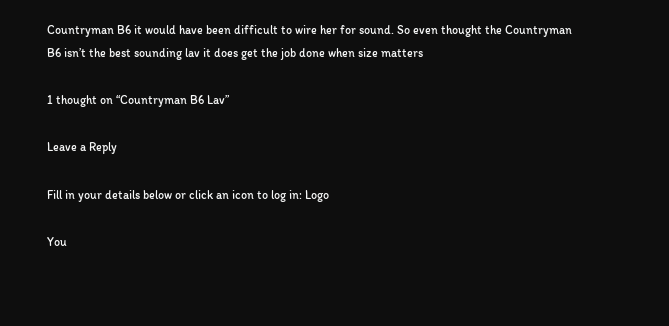Countryman B6 it would have been difficult to wire her for sound. So even thought the Countryman B6 isn’t the best sounding lav it does get the job done when size matters

1 thought on “Countryman B6 Lav”

Leave a Reply

Fill in your details below or click an icon to log in: Logo

You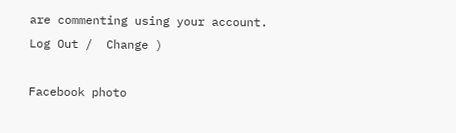are commenting using your account. Log Out /  Change )

Facebook photo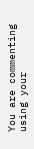You are commenting using your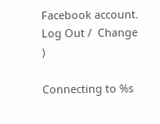Facebook account. Log Out /  Change )

Connecting to %s